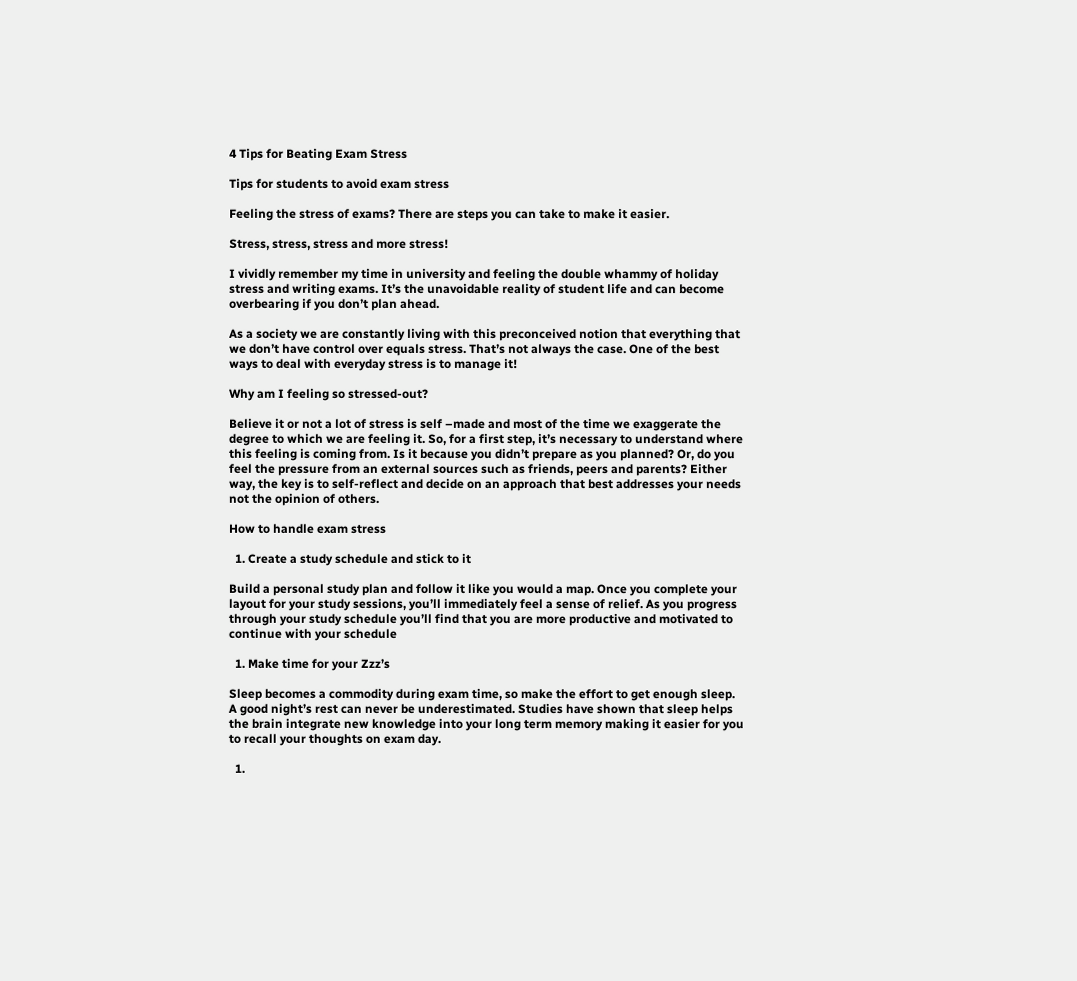4 Tips for Beating Exam Stress

Tips for students to avoid exam stress

Feeling the stress of exams? There are steps you can take to make it easier.

Stress, stress, stress and more stress!

I vividly remember my time in university and feeling the double whammy of holiday stress and writing exams. It’s the unavoidable reality of student life and can become overbearing if you don’t plan ahead.

As a society we are constantly living with this preconceived notion that everything that we don’t have control over equals stress. That’s not always the case. One of the best ways to deal with everyday stress is to manage it!

Why am I feeling so stressed-out?

Believe it or not a lot of stress is self –made and most of the time we exaggerate the degree to which we are feeling it. So, for a first step, it’s necessary to understand where this feeling is coming from. Is it because you didn’t prepare as you planned? Or, do you feel the pressure from an external sources such as friends, peers and parents? Either way, the key is to self-reflect and decide on an approach that best addresses your needs not the opinion of others.

How to handle exam stress

  1. Create a study schedule and stick to it

Build a personal study plan and follow it like you would a map. Once you complete your layout for your study sessions, you’ll immediately feel a sense of relief. As you progress through your study schedule you’ll find that you are more productive and motivated to continue with your schedule

  1. Make time for your Zzz’s

Sleep becomes a commodity during exam time, so make the effort to get enough sleep. A good night’s rest can never be underestimated. Studies have shown that sleep helps the brain integrate new knowledge into your long term memory making it easier for you to recall your thoughts on exam day.

  1.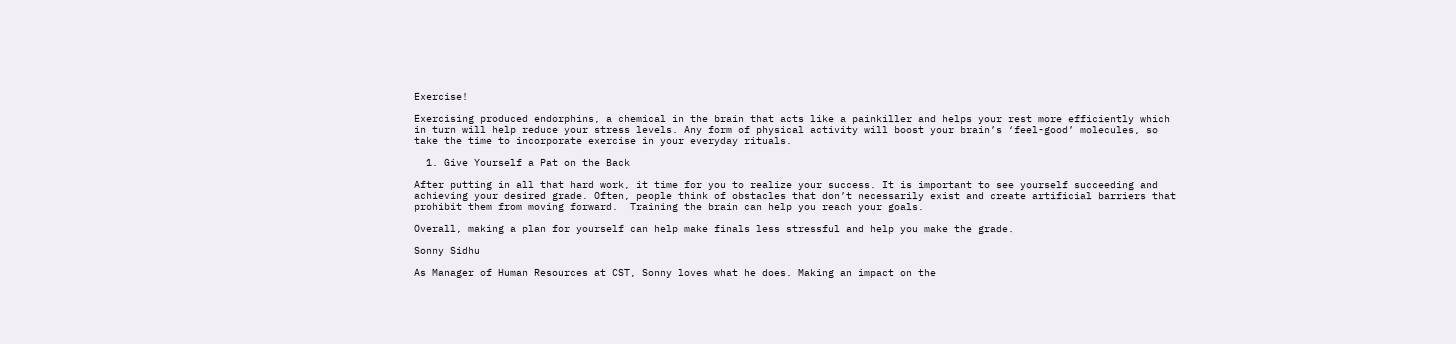Exercise!

Exercising produced endorphins, a chemical in the brain that acts like a painkiller and helps your rest more efficiently which in turn will help reduce your stress levels. Any form of physical activity will boost your brain’s ‘feel-good’ molecules, so take the time to incorporate exercise in your everyday rituals.

  1. Give Yourself a Pat on the Back

After putting in all that hard work, it time for you to realize your success. It is important to see yourself succeeding and achieving your desired grade. Often, people think of obstacles that don’t necessarily exist and create artificial barriers that prohibit them from moving forward.  Training the brain can help you reach your goals.

Overall, making a plan for yourself can help make finals less stressful and help you make the grade.

Sonny Sidhu

As Manager of Human Resources at CST, Sonny loves what he does. Making an impact on the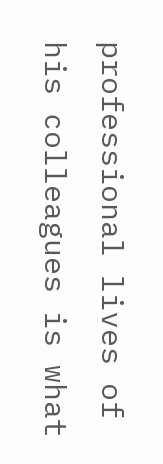professional lives of his colleagues is what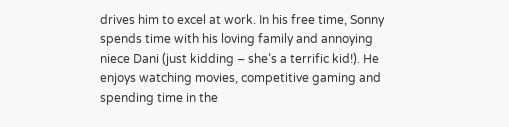drives him to excel at work. In his free time, Sonny spends time with his loving family and annoying niece Dani (just kidding – she’s a terrific kid!). He enjoys watching movies, competitive gaming and spending time in the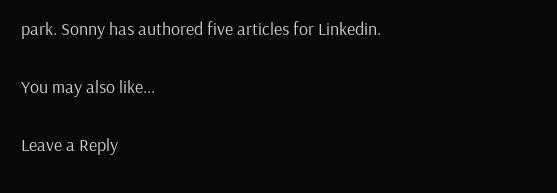park. Sonny has authored five articles for Linkedin.

You may also like...

Leave a Reply